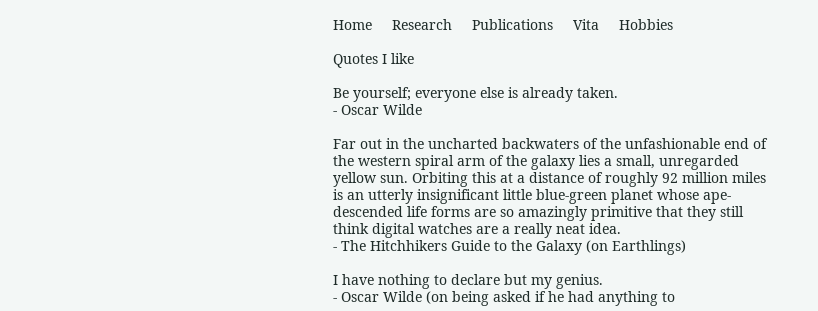Home     Research     Publications     Vita     Hobbies

Quotes I like

Be yourself; everyone else is already taken.
- Oscar Wilde

Far out in the uncharted backwaters of the unfashionable end of the western spiral arm of the galaxy lies a small, unregarded yellow sun. Orbiting this at a distance of roughly 92 million miles is an utterly insignificant little blue-green planet whose ape-descended life forms are so amazingly primitive that they still think digital watches are a really neat idea.
- The Hitchhikers Guide to the Galaxy (on Earthlings)

I have nothing to declare but my genius.
- Oscar Wilde (on being asked if he had anything to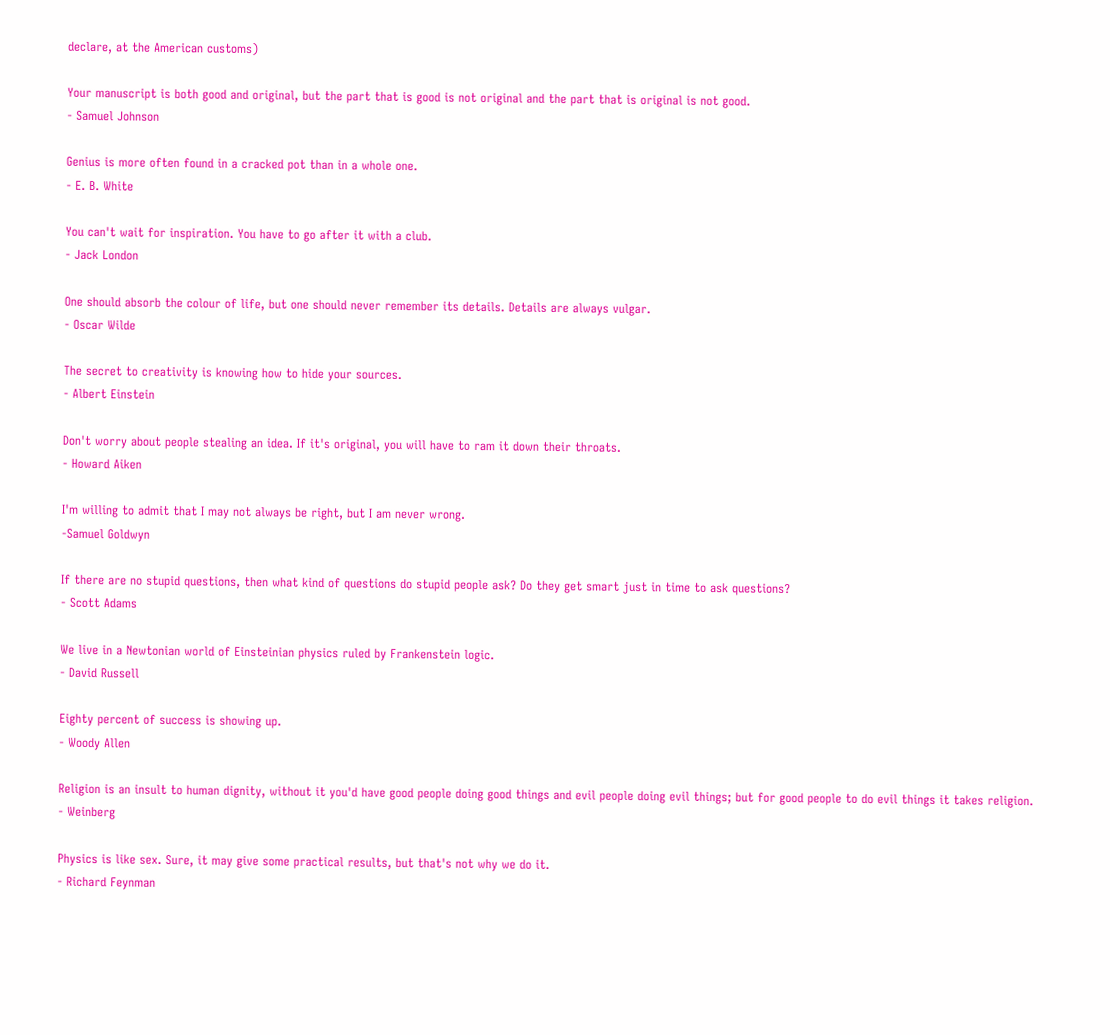declare, at the American customs)

Your manuscript is both good and original, but the part that is good is not original and the part that is original is not good.
- Samuel Johnson

Genius is more often found in a cracked pot than in a whole one.
- E. B. White

You can't wait for inspiration. You have to go after it with a club.
- Jack London

One should absorb the colour of life, but one should never remember its details. Details are always vulgar.
- Oscar Wilde

The secret to creativity is knowing how to hide your sources.
- Albert Einstein

Don't worry about people stealing an idea. If it's original, you will have to ram it down their throats.
- Howard Aiken

I'm willing to admit that I may not always be right, but I am never wrong.
-Samuel Goldwyn

If there are no stupid questions, then what kind of questions do stupid people ask? Do they get smart just in time to ask questions?
- Scott Adams

We live in a Newtonian world of Einsteinian physics ruled by Frankenstein logic.
- David Russell

Eighty percent of success is showing up.
- Woody Allen

Religion is an insult to human dignity, without it you'd have good people doing good things and evil people doing evil things; but for good people to do evil things it takes religion.
- Weinberg

Physics is like sex. Sure, it may give some practical results, but that's not why we do it.
- Richard Feynman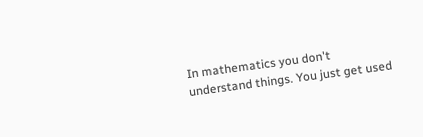In mathematics you don't understand things. You just get used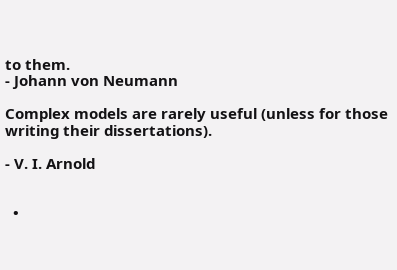to them.
- Johann von Neumann

Complex models are rarely useful (unless for those writing their dissertations).

- V. I. Arnold


  •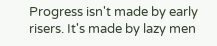Progress isn't made by early risers. It's made by lazy men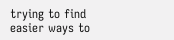trying to find easier ways to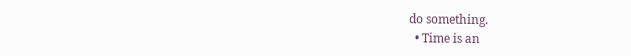do something.
  • Time is an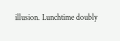illusion. Lunchtime doubly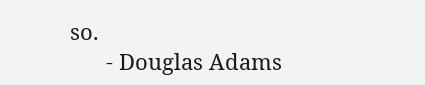so.
      - Douglas Adams